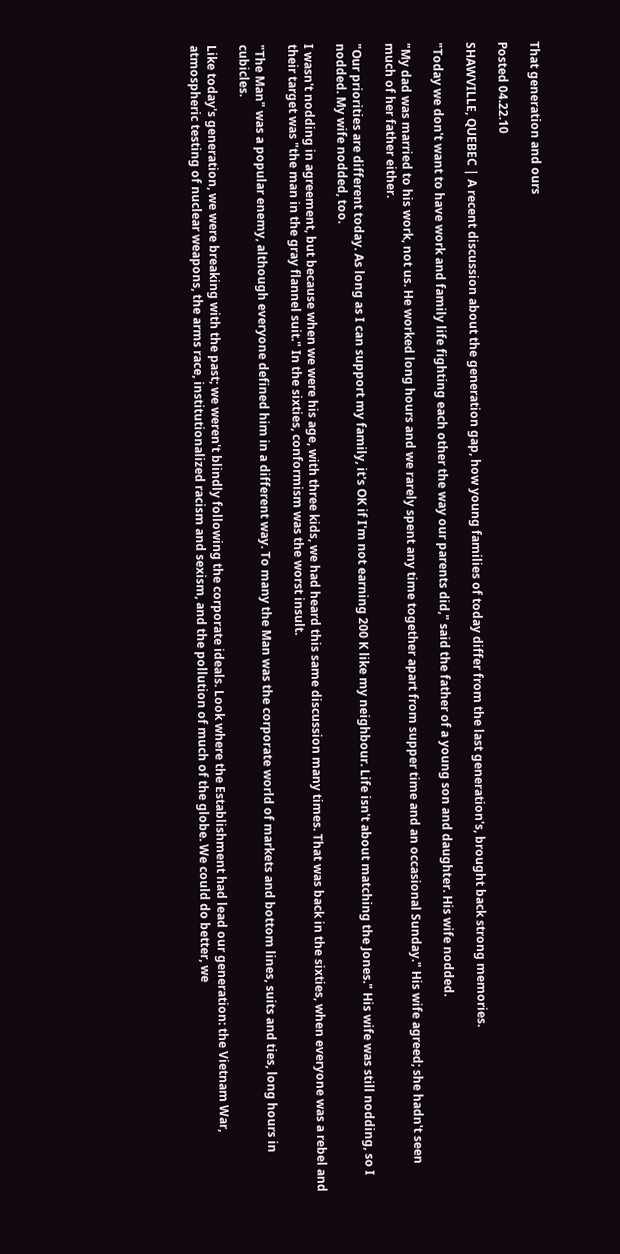That generation and ours

Posted 04.22.10

SHAWVILLE, QUEBEC | A recent discussion about the generation gap, how young families of today differ from the last generation's, brought back strong memories.

"Today we don't want to have work and family life fighting each other the way our parents did," said the father of a young son and daughter. His wife nodded.

"My dad was married to his work, not us. He worked long hours and we rarely spent any time together apart from supper time and an occasional Sunday." His wife agreed; she hadn't seen much of her father either.

"Our priorities are different today. As long as I can support my family, it's OK if I'm not earning 200 K like my neighbour. Life isn't about matching the Jones." His wife was still nodding, so I nodded. My wife nodded, too.

I wasn't nodding in agreement, but because when we were his age, with three kids, we had heard this same discussion many times. That was back in the sixties, when everyone was a rebel and their target was "the man in the gray flannel suit." In the sixties, conformism was the worst insult.

"The Man" was a popular enemy, although everyone defined him in a different way. To many the Man was the corporate world of markets and bottom lines, suits and ties, long hours in cubicles.

Like today's generation, we were breaking with the past; we weren't blindly following the corporate ideals. Look where the Establishment had lead our generation: the Vietnam War, atmospheric testing of nuclear weapons, the arms race, institutionalized racism and sexism, and the pollution of much of the globe. We could do better, we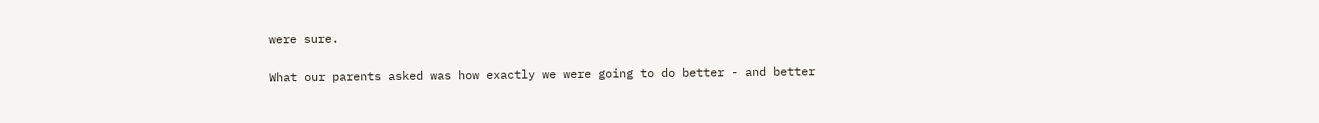were sure.

What our parents asked was how exactly we were going to do better - and better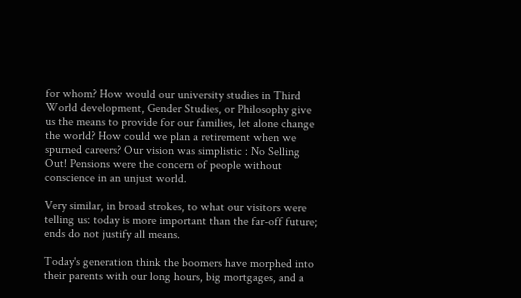for whom? How would our university studies in Third World development, Gender Studies, or Philosophy give us the means to provide for our families, let alone change the world? How could we plan a retirement when we spurned careers? Our vision was simplistic : No Selling Out! Pensions were the concern of people without conscience in an unjust world.

Very similar, in broad strokes, to what our visitors were telling us: today is more important than the far-off future; ends do not justify all means.

Today's generation think the boomers have morphed into their parents with our long hours, big mortgages, and a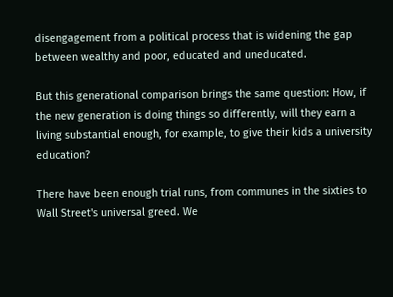disengagement from a political process that is widening the gap between wealthy and poor, educated and uneducated.

But this generational comparison brings the same question: How, if the new generation is doing things so differently, will they earn a living substantial enough, for example, to give their kids a university education?

There have been enough trial runs, from communes in the sixties to Wall Street's universal greed. We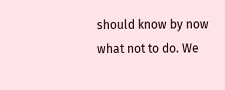should know by now what not to do. We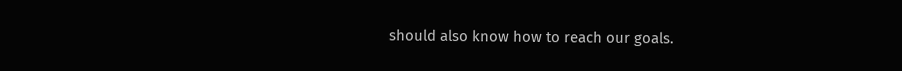should also know how to reach our goals.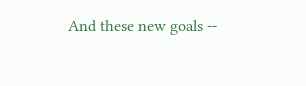And these new goals --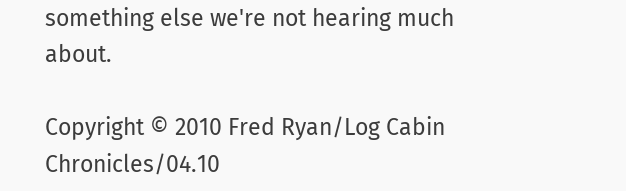something else we're not hearing much about.

Copyright © 2010 Fred Ryan/Log Cabin Chronicles/04.10